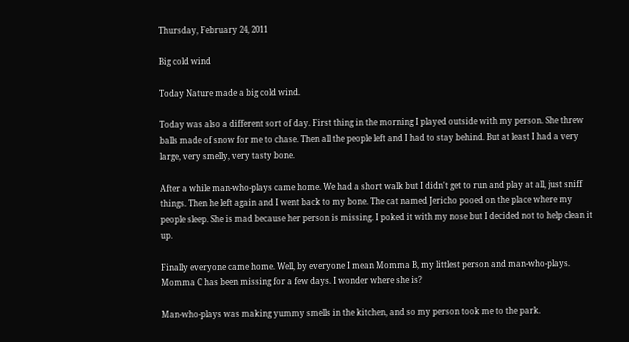Thursday, February 24, 2011

Big cold wind

Today Nature made a big cold wind.

Today was also a different sort of day. First thing in the morning I played outside with my person. She threw balls made of snow for me to chase. Then all the people left and I had to stay behind. But at least I had a very large, very smelly, very tasty bone.

After a while man-who-plays came home. We had a short walk but I didn't get to run and play at all, just sniff things. Then he left again and I went back to my bone. The cat named Jericho pooed on the place where my people sleep. She is mad because her person is missing. I poked it with my nose but I decided not to help clean it up.

Finally everyone came home. Well, by everyone I mean Momma B, my littlest person and man-who-plays. Momma C has been missing for a few days. I wonder where she is?

Man-who-plays was making yummy smells in the kitchen, and so my person took me to the park.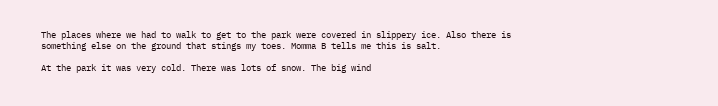The places where we had to walk to get to the park were covered in slippery ice. Also there is something else on the ground that stings my toes. Momma B tells me this is salt.

At the park it was very cold. There was lots of snow. The big wind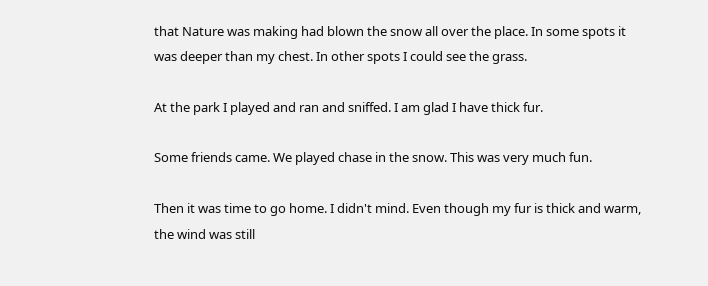that Nature was making had blown the snow all over the place. In some spots it was deeper than my chest. In other spots I could see the grass.

At the park I played and ran and sniffed. I am glad I have thick fur.

Some friends came. We played chase in the snow. This was very much fun.

Then it was time to go home. I didn't mind. Even though my fur is thick and warm, the wind was still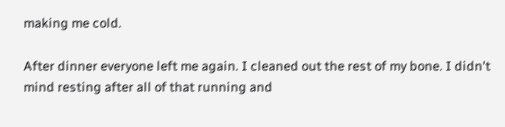making me cold.

After dinner everyone left me again. I cleaned out the rest of my bone. I didn't mind resting after all of that running and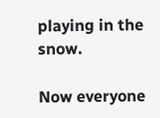playing in the snow.

Now everyone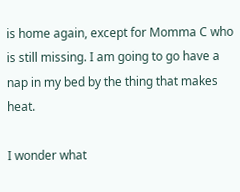is home again, except for Momma C who is still missing. I am going to go have a nap in my bed by the thing that makes heat.

I wonder what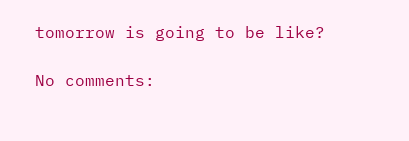tomorrow is going to be like?

No comments: